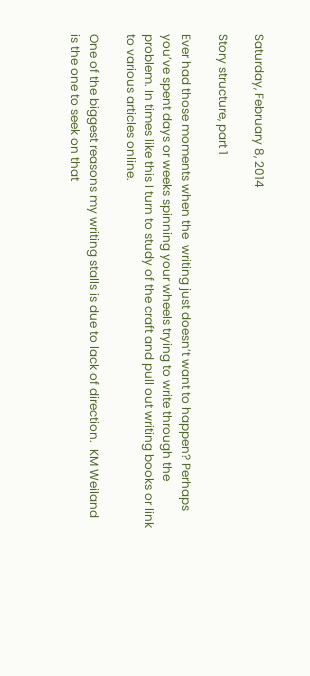Saturday, February 8, 2014

Story structure, part 1

Ever had those moments when the  writing just doesn’t want to happen? Perhaps you’ve spent days or weeks spinning your wheels trying to write through the problem. In times like this I turn to study of the craft and pull out writing books or link to various articles online.

One of the biggest reasons my writing stalls is due to lack of direction.  KM Weiland is the one to seek on that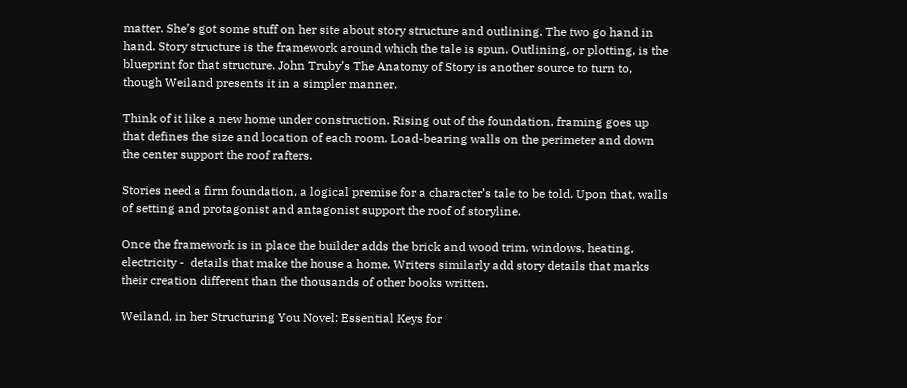matter. She’s got some stuff on her site about story structure and outlining. The two go hand in hand. Story structure is the framework around which the tale is spun. Outlining, or plotting, is the blueprint for that structure. John Truby’s The Anatomy of Story is another source to turn to, though Weiland presents it in a simpler manner.

Think of it like a new home under construction. Rising out of the foundation, framing goes up that defines the size and location of each room. Load-bearing walls on the perimeter and down the center support the roof rafters.

Stories need a firm foundation, a logical premise for a character’s tale to be told. Upon that, walls of setting and protagonist and antagonist support the roof of storyline.

Once the framework is in place the builder adds the brick and wood trim, windows, heating, electricity -  details that make the house a home. Writers similarly add story details that marks their creation different than the thousands of other books written.

Weiland, in her Structuring You Novel: Essential Keys for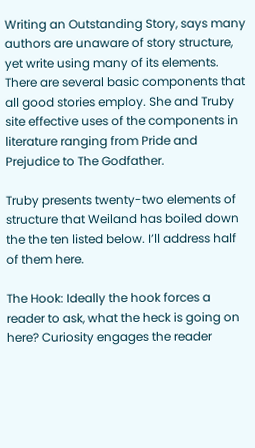Writing an Outstanding Story, says many authors are unaware of story structure, yet write using many of its elements. There are several basic components that all good stories employ. She and Truby site effective uses of the components in literature ranging from Pride and Prejudice to The Godfather.

Truby presents twenty-two elements of structure that Weiland has boiled down the the ten listed below. I’ll address half of them here.

The Hook: Ideally the hook forces a reader to ask, what the heck is going on here? Curiosity engages the reader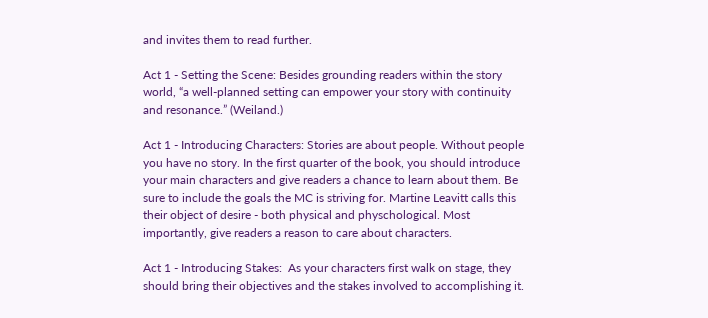and invites them to read further.

Act 1 - Setting the Scene: Besides grounding readers within the story world, “a well-planned setting can empower your story with continuity and resonance.” (Weiland.)

Act 1 - Introducing Characters: Stories are about people. Without people you have no story. In the first quarter of the book, you should introduce your main characters and give readers a chance to learn about them. Be sure to include the goals the MC is striving for. Martine Leavitt calls this their object of desire - both physical and physchological. Most importantly, give readers a reason to care about characters.

Act 1 - Introducing Stakes:  As your characters first walk on stage, they should bring their objectives and the stakes involved to accomplishing it.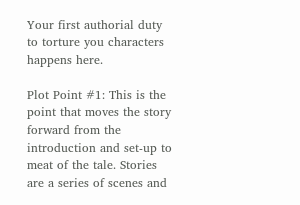Your first authorial duty to torture you characters happens here.

Plot Point #1: This is the point that moves the story forward from the introduction and set-up to meat of the tale. Stories are a series of scenes and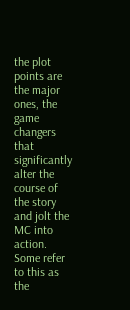the plot points are the major ones, the game changers that significantly alter the course of the story and jolt the MC into action. Some refer to this as the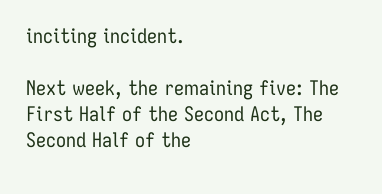inciting incident.

Next week, the remaining five: The First Half of the Second Act, The Second Half of the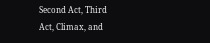Second Act, Third Act, Climax, and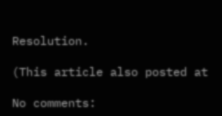Resolution.

(This article also posted at

No comments: